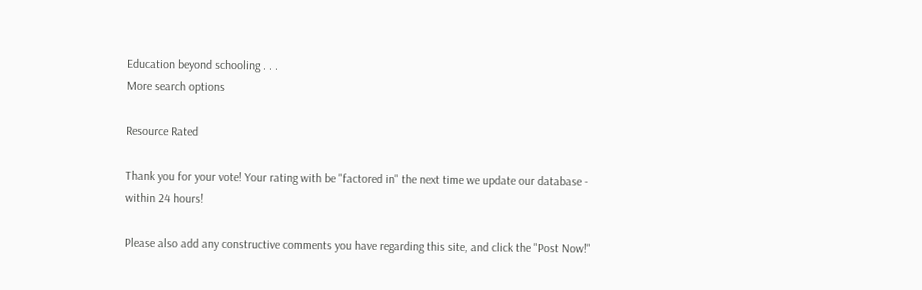Education beyond schooling . . .
More search options

Resource Rated

Thank you for your vote! Your rating with be "factored in" the next time we update our database - within 24 hours!

Please also add any constructive comments you have regarding this site, and click the "Post Now!"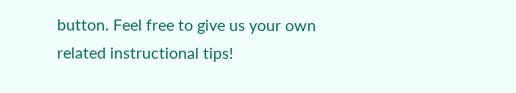button. Feel free to give us your own related instructional tips!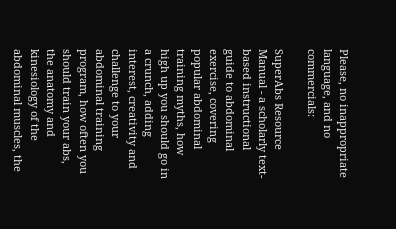Please, no inappropriate language, and no commercials:

SuperAbs Resource Manual - a scholarly text-based instructional guide to abdominal exercise, covering popular abdominal training myths, how high up you should go in a crunch, adding interest, creativity and challenge to your abdominal training program, how often you should train your abs, the anatomy and kinesiology of the abdominal muscles, the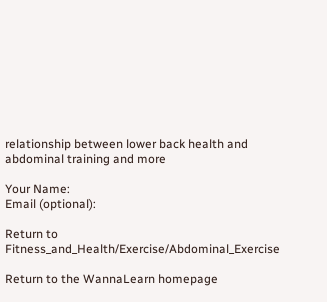relationship between lower back health and abdominal training and more

Your Name:
Email (optional):

Return to Fitness_and_Health/Exercise/Abdominal_Exercise

Return to the WannaLearn homepage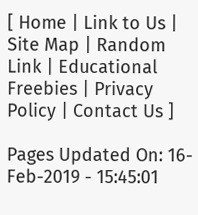[ Home | Link to Us | Site Map | Random Link | Educational Freebies | Privacy Policy | Contact Us ]

Pages Updated On: 16-Feb-2019 - 15:45:01